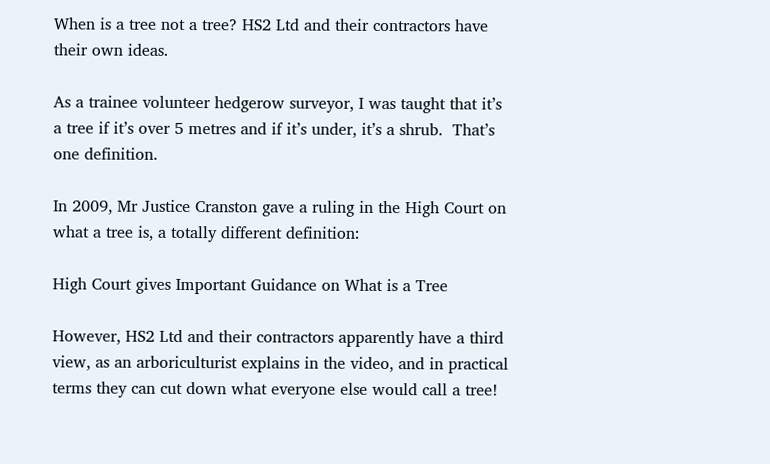When is a tree not a tree? HS2 Ltd and their contractors have their own ideas.

As a trainee volunteer hedgerow surveyor, I was taught that it’s a tree if it’s over 5 metres and if it’s under, it’s a shrub.  That’s one definition.

In 2009, Mr Justice Cranston gave a ruling in the High Court on what a tree is, a totally different definition:

High Court gives Important Guidance on What is a Tree

However, HS2 Ltd and their contractors apparently have a third view, as an arboriculturist explains in the video, and in practical terms they can cut down what everyone else would call a tree!